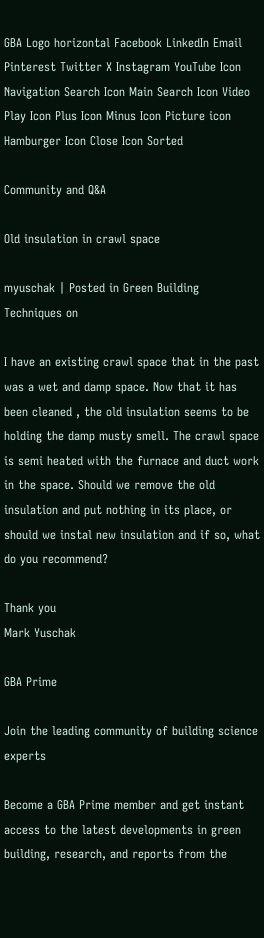GBA Logo horizontal Facebook LinkedIn Email Pinterest Twitter X Instagram YouTube Icon Navigation Search Icon Main Search Icon Video Play Icon Plus Icon Minus Icon Picture icon Hamburger Icon Close Icon Sorted

Community and Q&A

Old insulation in crawl space

myuschak | Posted in Green Building Techniques on

I have an existing crawl space that in the past was a wet and damp space. Now that it has been cleaned , the old insulation seems to be holding the damp musty smell. The crawl space is semi heated with the furnace and duct work in the space. Should we remove the old insulation and put nothing in its place, or should we instal new insulation and if so, what do you recommend?

Thank you
Mark Yuschak

GBA Prime

Join the leading community of building science experts

Become a GBA Prime member and get instant access to the latest developments in green building, research, and reports from the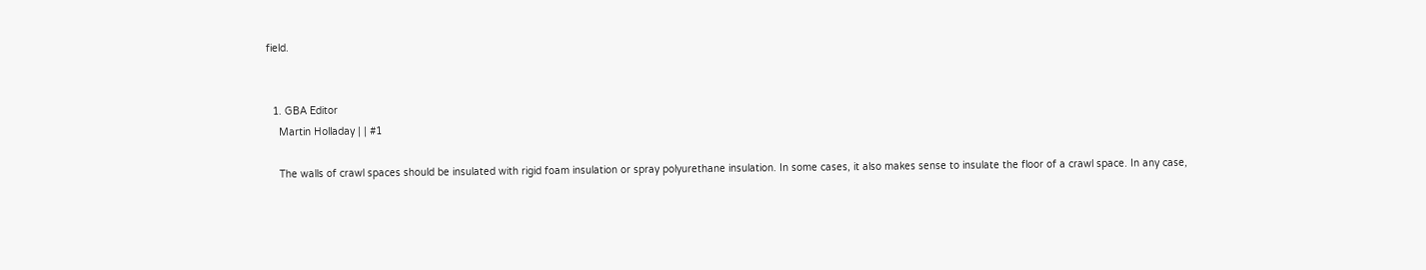field.


  1. GBA Editor
    Martin Holladay | | #1

    The walls of crawl spaces should be insulated with rigid foam insulation or spray polyurethane insulation. In some cases, it also makes sense to insulate the floor of a crawl space. In any case,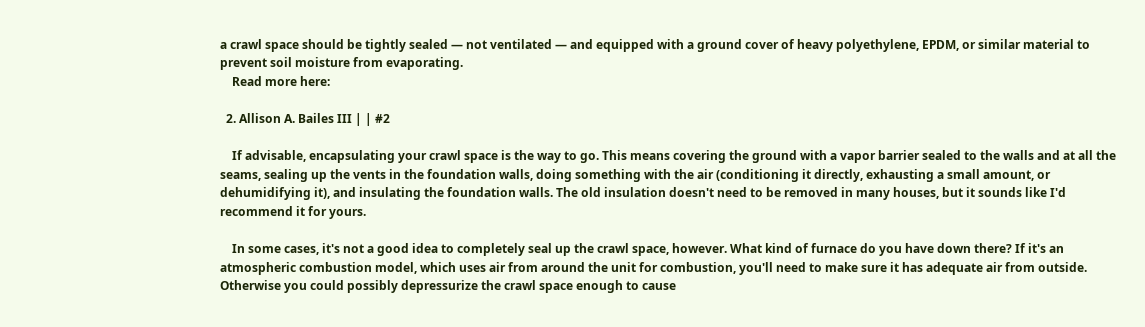a crawl space should be tightly sealed — not ventilated — and equipped with a ground cover of heavy polyethylene, EPDM, or similar material to prevent soil moisture from evaporating.
    Read more here:

  2. Allison A. Bailes III | | #2

    If advisable, encapsulating your crawl space is the way to go. This means covering the ground with a vapor barrier sealed to the walls and at all the seams, sealing up the vents in the foundation walls, doing something with the air (conditioning it directly, exhausting a small amount, or dehumidifying it), and insulating the foundation walls. The old insulation doesn't need to be removed in many houses, but it sounds like I'd recommend it for yours.

    In some cases, it's not a good idea to completely seal up the crawl space, however. What kind of furnace do you have down there? If it's an atmospheric combustion model, which uses air from around the unit for combustion, you'll need to make sure it has adequate air from outside. Otherwise you could possibly depressurize the crawl space enough to cause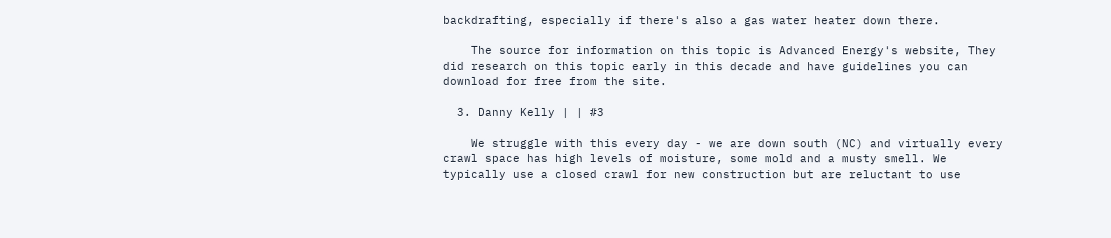backdrafting, especially if there's also a gas water heater down there.

    The source for information on this topic is Advanced Energy's website, They did research on this topic early in this decade and have guidelines you can download for free from the site.

  3. Danny Kelly | | #3

    We struggle with this every day - we are down south (NC) and virtually every crawl space has high levels of moisture, some mold and a musty smell. We typically use a closed crawl for new construction but are reluctant to use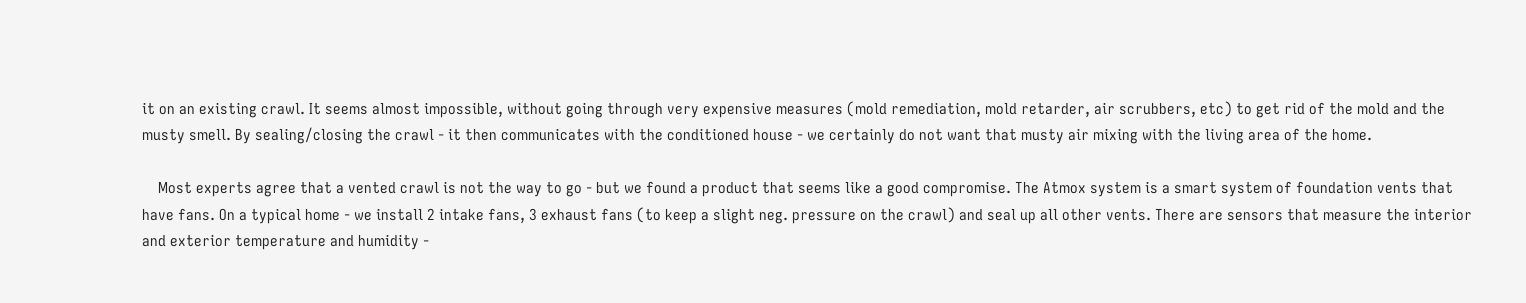it on an existing crawl. It seems almost impossible, without going through very expensive measures (mold remediation, mold retarder, air scrubbers, etc) to get rid of the mold and the musty smell. By sealing/closing the crawl - it then communicates with the conditioned house - we certainly do not want that musty air mixing with the living area of the home.

    Most experts agree that a vented crawl is not the way to go - but we found a product that seems like a good compromise. The Atmox system is a smart system of foundation vents that have fans. On a typical home - we install 2 intake fans, 3 exhaust fans (to keep a slight neg. pressure on the crawl) and seal up all other vents. There are sensors that measure the interior and exterior temperature and humidity -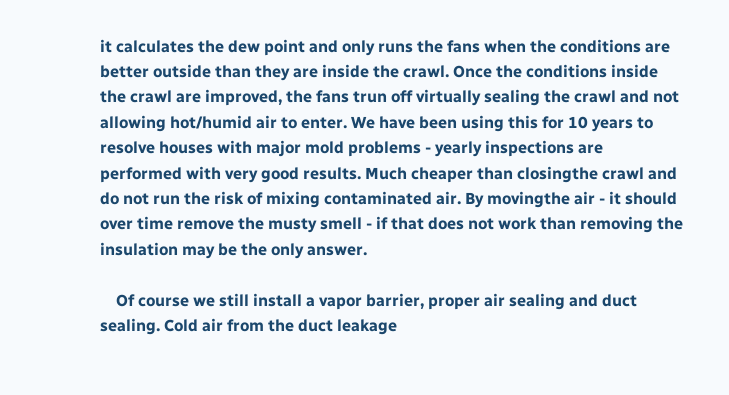it calculates the dew point and only runs the fans when the conditions are better outside than they are inside the crawl. Once the conditions inside the crawl are improved, the fans trun off virtually sealing the crawl and not allowing hot/humid air to enter. We have been using this for 10 years to resolve houses with major mold problems - yearly inspections are performed with very good results. Much cheaper than closingthe crawl and do not run the risk of mixing contaminated air. By movingthe air - it should over time remove the musty smell - if that does not work than removing the insulation may be the only answer.

    Of course we still install a vapor barrier, proper air sealing and duct sealing. Cold air from the duct leakage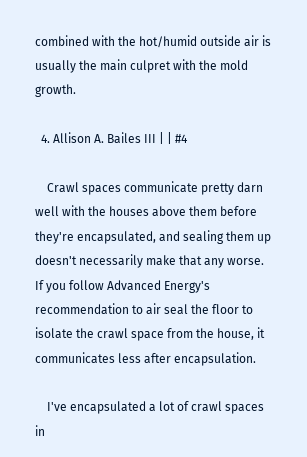combined with the hot/humid outside air is usually the main culpret with the mold growth.

  4. Allison A. Bailes III | | #4

    Crawl spaces communicate pretty darn well with the houses above them before they're encapsulated, and sealing them up doesn't necessarily make that any worse. If you follow Advanced Energy's recommendation to air seal the floor to isolate the crawl space from the house, it communicates less after encapsulation.

    I've encapsulated a lot of crawl spaces in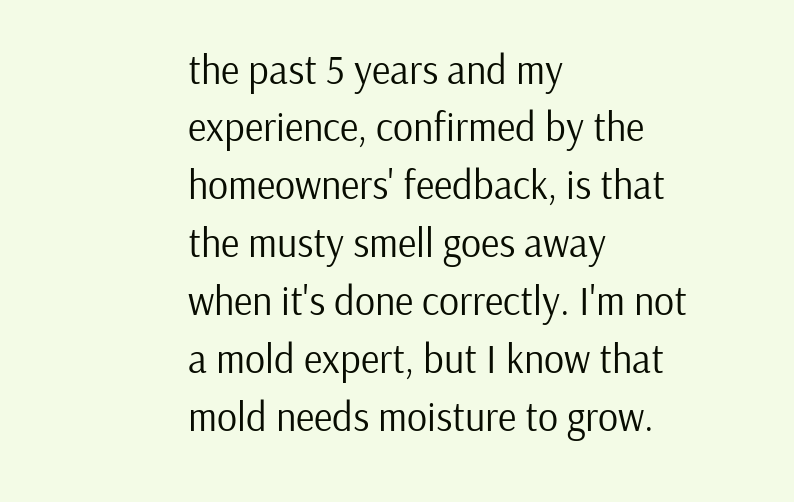the past 5 years and my experience, confirmed by the homeowners' feedback, is that the musty smell goes away when it's done correctly. I'm not a mold expert, but I know that mold needs moisture to grow.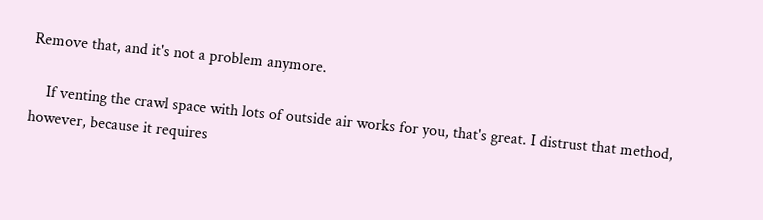Remove that, and it's not a problem anymore.

    If venting the crawl space with lots of outside air works for you, that's great. I distrust that method, however, because it requires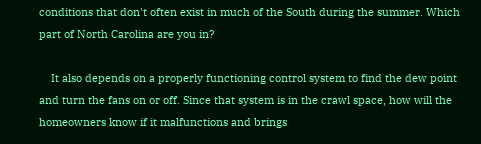conditions that don't often exist in much of the South during the summer. Which part of North Carolina are you in?

    It also depends on a properly functioning control system to find the dew point and turn the fans on or off. Since that system is in the crawl space, how will the homeowners know if it malfunctions and brings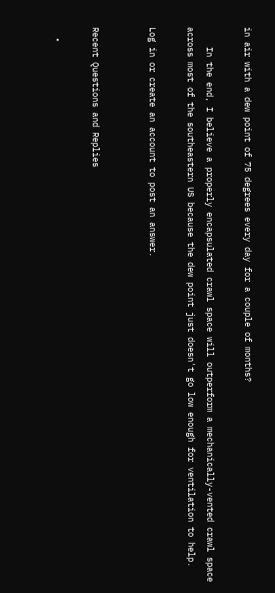in air with a dew point of 75 degrees every day for a couple of months?

    In the end, I believe a properly encapsulated crawl space will outperform a mechanically-vented crawl space across most of the southeastern US because the dew point just doesn't go low enough for ventilation to help.

Log in or create an account to post an answer.


Recent Questions and Replies

  •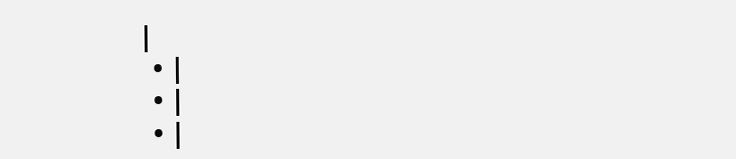|
  • |
  • |
  • |